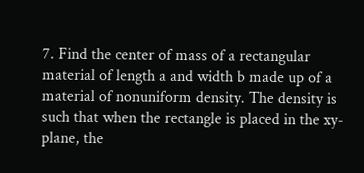7. Find the center of mass of a rectangular material of length a and width b made up of a material of nonuniform density. The density is such that when the rectangle is placed in the xy-plane, the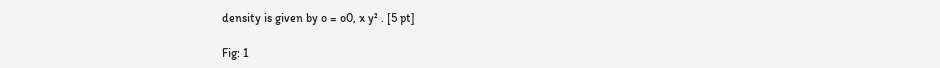density is given by o = o0, x y² . [5 pt]

Fig: 1